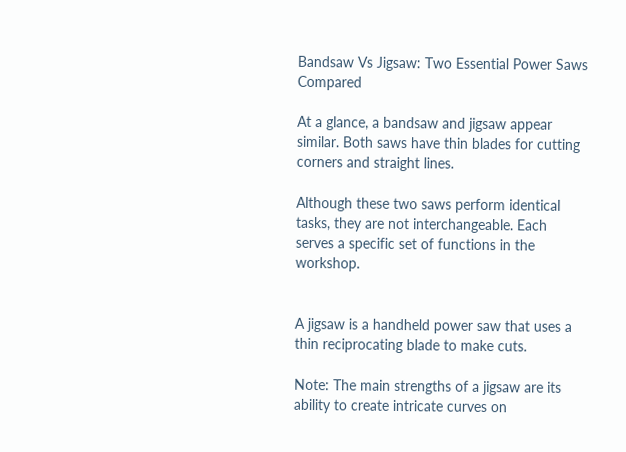Bandsaw Vs Jigsaw: Two Essential Power Saws Compared

At a glance, a bandsaw and jigsaw appear similar. Both saws have thin blades for cutting corners and straight lines.

Although these two saws perform identical tasks, they are not interchangeable. Each serves a specific set of functions in the workshop.


A jigsaw is a handheld power saw that uses a thin reciprocating blade to make cuts.

Note: The main strengths of a jigsaw are its ability to create intricate curves on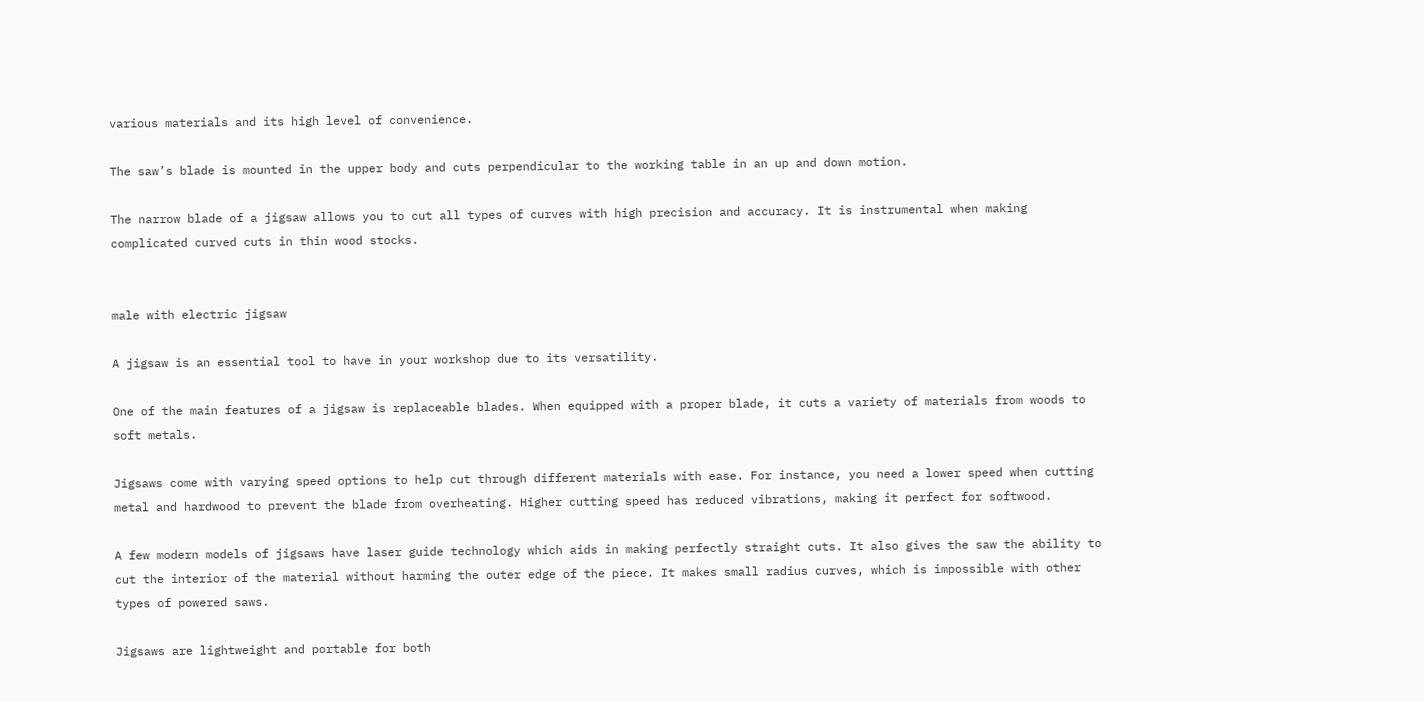various materials and its high level of convenience.

The saw’s blade is mounted in the upper body and cuts perpendicular to the working table in an up and down motion.

The narrow blade of a jigsaw allows you to cut all types of curves with high precision and accuracy. It is instrumental when making complicated curved cuts in thin wood stocks.


male with electric jigsaw

A jigsaw is an essential tool to have in your workshop due to its versatility.

One of the main features of a jigsaw is replaceable blades. When equipped with a proper blade, it cuts a variety of materials from woods to soft metals.

Jigsaws come with varying speed options to help cut through different materials with ease. For instance, you need a lower speed when cutting metal and hardwood to prevent the blade from overheating. Higher cutting speed has reduced vibrations, making it perfect for softwood.

A few modern models of jigsaws have laser guide technology which aids in making perfectly straight cuts. It also gives the saw the ability to cut the interior of the material without harming the outer edge of the piece. It makes small radius curves, which is impossible with other types of powered saws.

Jigsaws are lightweight and portable for both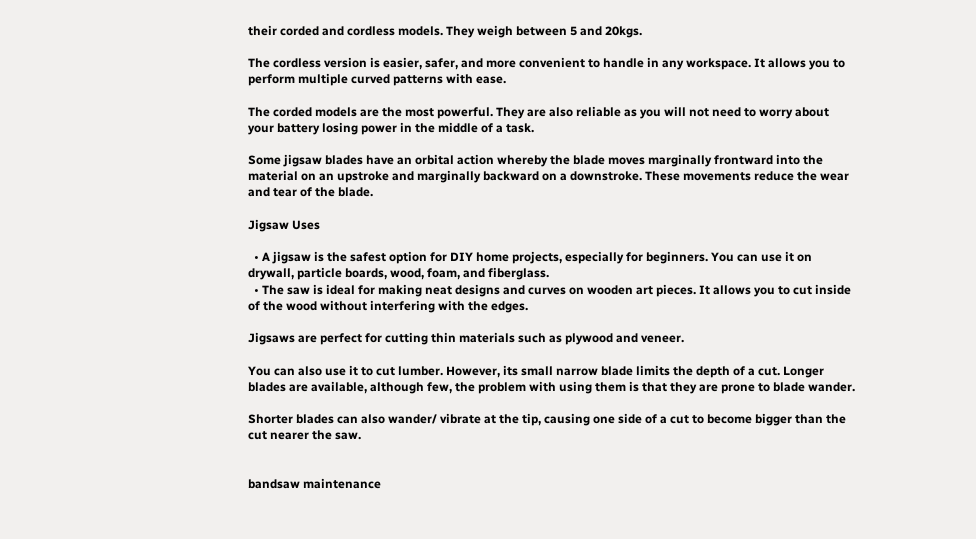their corded and cordless models. They weigh between 5 and 20kgs.

The cordless version is easier, safer, and more convenient to handle in any workspace. It allows you to perform multiple curved patterns with ease.

The corded models are the most powerful. They are also reliable as you will not need to worry about your battery losing power in the middle of a task.

Some jigsaw blades have an orbital action whereby the blade moves marginally frontward into the material on an upstroke and marginally backward on a downstroke. These movements reduce the wear and tear of the blade.

Jigsaw Uses

  • A jigsaw is the safest option for DIY home projects, especially for beginners. You can use it on drywall, particle boards, wood, foam, and fiberglass.
  • The saw is ideal for making neat designs and curves on wooden art pieces. It allows you to cut inside of the wood without interfering with the edges.

Jigsaws are perfect for cutting thin materials such as plywood and veneer.

You can also use it to cut lumber. However, its small narrow blade limits the depth of a cut. Longer blades are available, although few, the problem with using them is that they are prone to blade wander.

Shorter blades can also wander/ vibrate at the tip, causing one side of a cut to become bigger than the cut nearer the saw.


bandsaw maintenance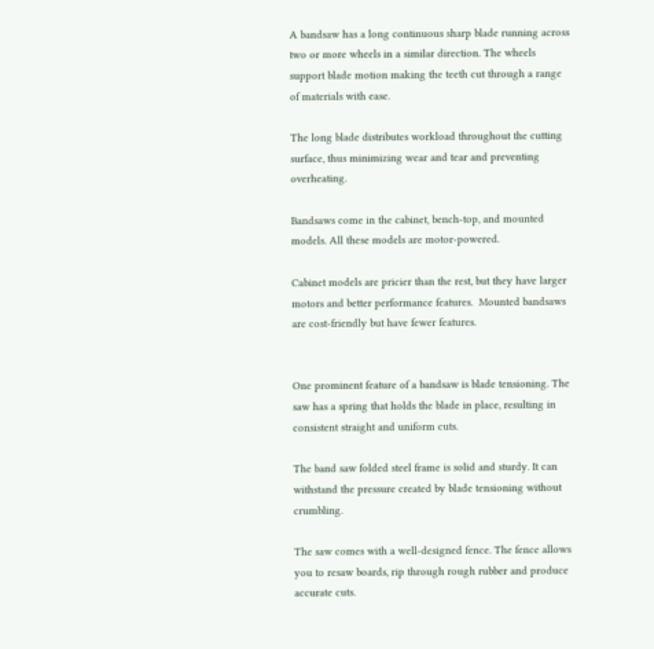A bandsaw has a long continuous sharp blade running across two or more wheels in a similar direction. The wheels support blade motion making the teeth cut through a range of materials with ease.

The long blade distributes workload throughout the cutting surface, thus minimizing wear and tear and preventing overheating.

Bandsaws come in the cabinet, bench-top, and mounted models. All these models are motor-powered.

Cabinet models are pricier than the rest, but they have larger motors and better performance features.  Mounted bandsaws are cost-friendly but have fewer features.


One prominent feature of a bandsaw is blade tensioning. The saw has a spring that holds the blade in place, resulting in consistent straight and uniform cuts.

The band saw folded steel frame is solid and sturdy. It can withstand the pressure created by blade tensioning without crumbling.

The saw comes with a well-designed fence. The fence allows you to resaw boards, rip through rough rubber and produce accurate cuts.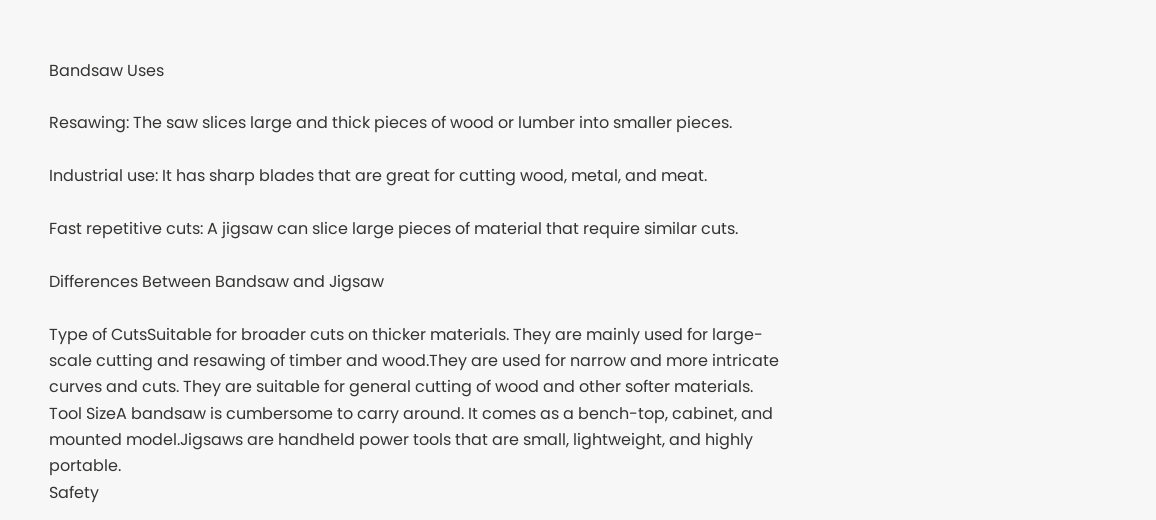Bandsaw Uses

Resawing: The saw slices large and thick pieces of wood or lumber into smaller pieces.

Industrial use: It has sharp blades that are great for cutting wood, metal, and meat.

Fast repetitive cuts: A jigsaw can slice large pieces of material that require similar cuts.

Differences Between Bandsaw and Jigsaw

Type of CutsSuitable for broader cuts on thicker materials. They are mainly used for large-scale cutting and resawing of timber and wood.They are used for narrow and more intricate curves and cuts. They are suitable for general cutting of wood and other softer materials.
Tool SizeA bandsaw is cumbersome to carry around. It comes as a bench-top, cabinet, and mounted model.Jigsaws are handheld power tools that are small, lightweight, and highly portable.
Safety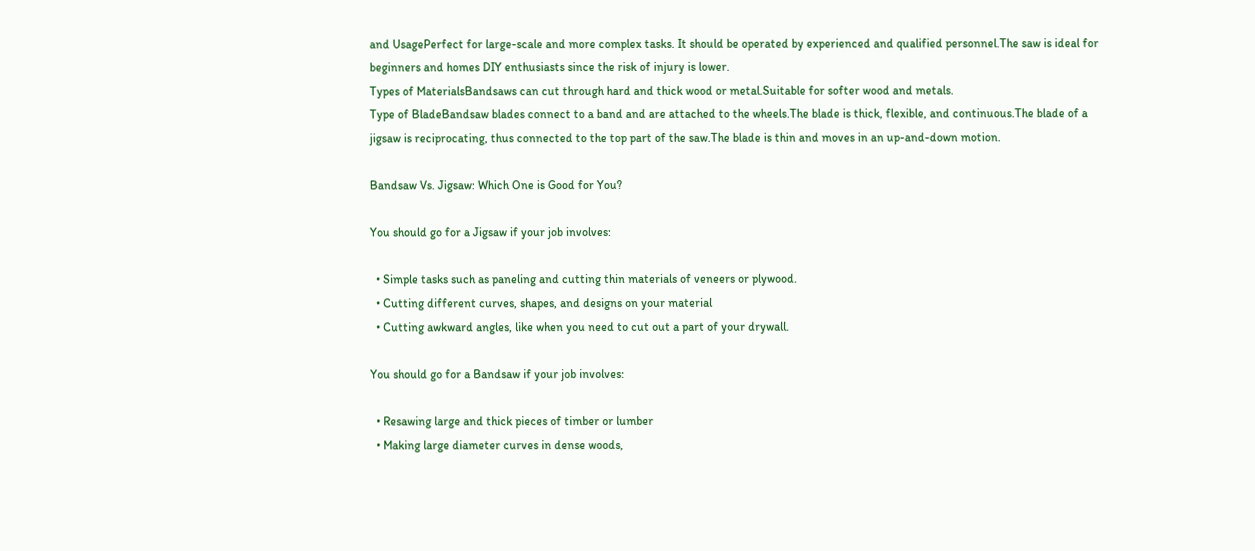and UsagePerfect for large-scale and more complex tasks. It should be operated by experienced and qualified personnel.The saw is ideal for beginners and homes DIY enthusiasts since the risk of injury is lower.
Types of MaterialsBandsaws can cut through hard and thick wood or metal.Suitable for softer wood and metals.
Type of BladeBandsaw blades connect to a band and are attached to the wheels.The blade is thick, flexible, and continuous.The blade of a jigsaw is reciprocating, thus connected to the top part of the saw.The blade is thin and moves in an up-and-down motion.

Bandsaw Vs. Jigsaw: Which One is Good for You?

You should go for a Jigsaw if your job involves:

  • Simple tasks such as paneling and cutting thin materials of veneers or plywood.
  • Cutting different curves, shapes, and designs on your material
  • Cutting awkward angles, like when you need to cut out a part of your drywall.

You should go for a Bandsaw if your job involves:

  • Resawing large and thick pieces of timber or lumber
  • Making large diameter curves in dense woods,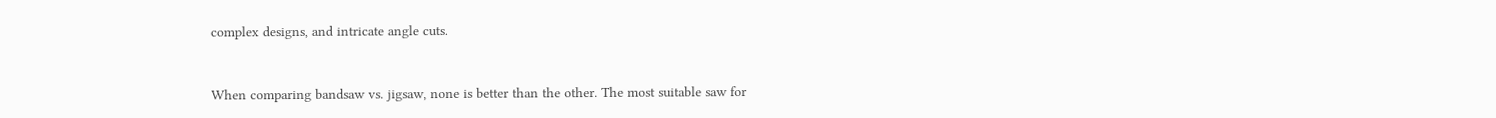complex designs, and intricate angle cuts.


When comparing bandsaw vs. jigsaw, none is better than the other. The most suitable saw for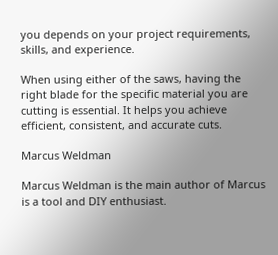you depends on your project requirements, skills, and experience.

When using either of the saws, having the right blade for the specific material you are cutting is essential. It helps you achieve efficient, consistent, and accurate cuts.

Marcus Weldman

Marcus Weldman is the main author of Marcus is a tool and DIY enthusiast.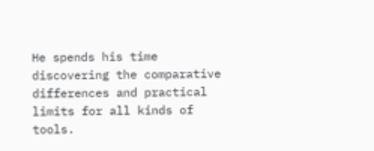He spends his time discovering the comparative differences and practical limits for all kinds of tools.